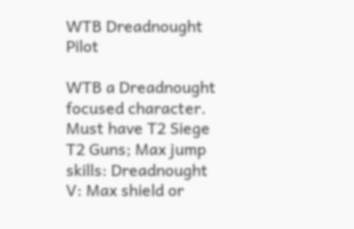WTB Dreadnought Pilot

WTB a Dreadnought focused character. Must have T2 Siege T2 Guns; Max jump skills: Dreadnought V: Max shield or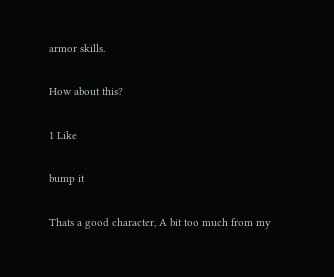armor skills.

How about this?

1 Like

bump it

Thats a good character, A bit too much from my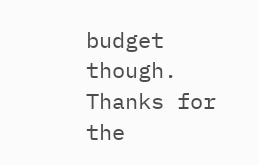budget though. Thanks for the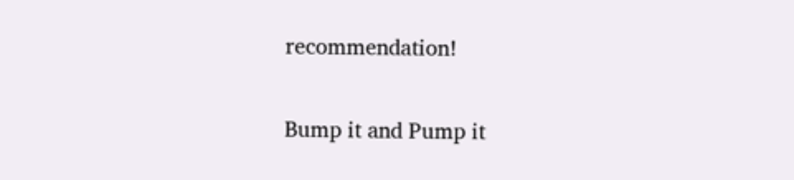recommendation!

Bump it and Pump it